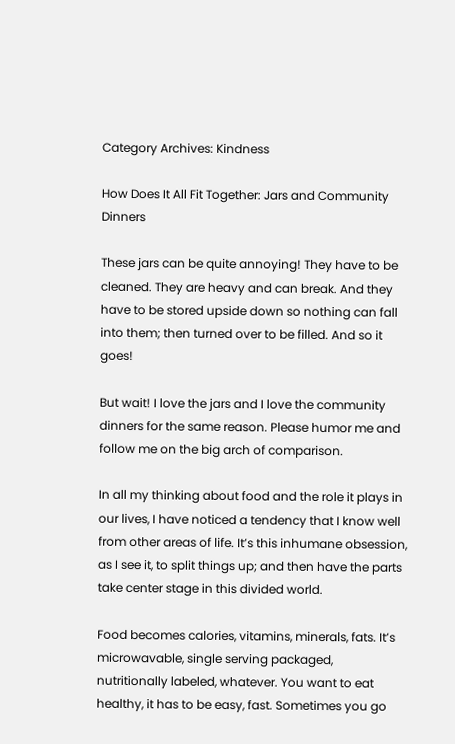Category Archives: Kindness

How Does It All Fit Together: Jars and Community Dinners

These jars can be quite annoying! They have to be cleaned. They are heavy and can break. And they have to be stored upside down so nothing can fall into them; then turned over to be filled. And so it goes!

But wait! I love the jars and I love the community dinners for the same reason. Please humor me and follow me on the big arch of comparison.

In all my thinking about food and the role it plays in our lives, I have noticed a tendency that I know well from other areas of life. It’s this inhumane obsession, as I see it, to split things up; and then have the parts take center stage in this divided world.

Food becomes calories, vitamins, minerals, fats. It’s microwavable, single serving packaged, nutritionally labeled, whatever. You want to eat healthy, it has to be easy, fast. Sometimes you go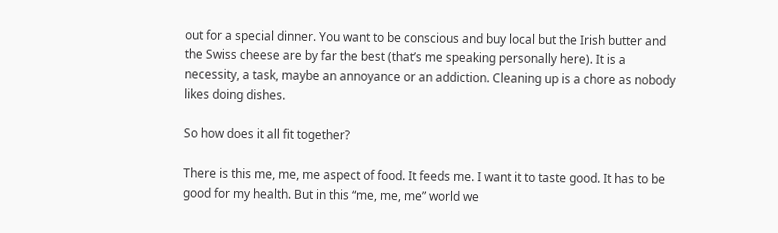out for a special dinner. You want to be conscious and buy local but the Irish butter and the Swiss cheese are by far the best (that’s me speaking personally here). It is a necessity, a task, maybe an annoyance or an addiction. Cleaning up is a chore as nobody likes doing dishes.

So how does it all fit together?

There is this me, me, me aspect of food. It feeds me. I want it to taste good. It has to be good for my health. But in this “me, me, me” world we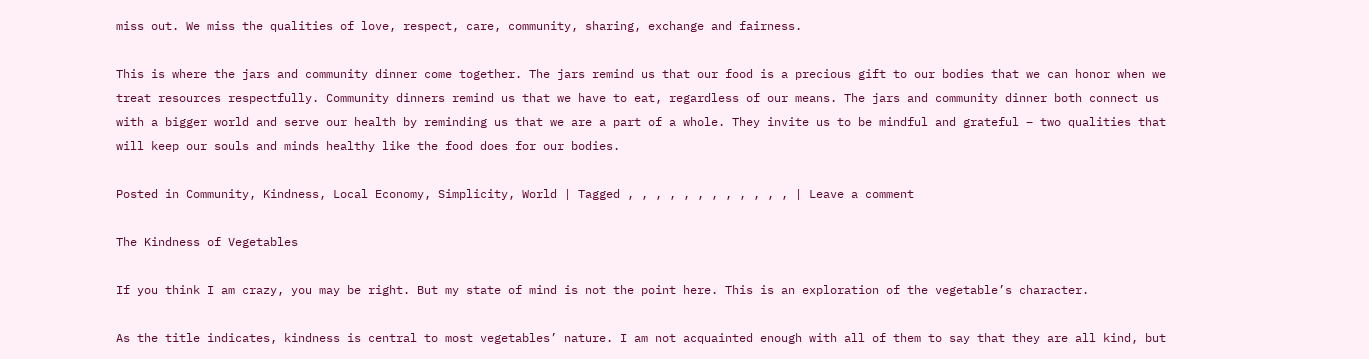miss out. We miss the qualities of love, respect, care, community, sharing, exchange and fairness.

This is where the jars and community dinner come together. The jars remind us that our food is a precious gift to our bodies that we can honor when we treat resources respectfully. Community dinners remind us that we have to eat, regardless of our means. The jars and community dinner both connect us with a bigger world and serve our health by reminding us that we are a part of a whole. They invite us to be mindful and grateful – two qualities that will keep our souls and minds healthy like the food does for our bodies.

Posted in Community, Kindness, Local Economy, Simplicity, World | Tagged , , , , , , , , , , , , | Leave a comment

The Kindness of Vegetables

If you think I am crazy, you may be right. But my state of mind is not the point here. This is an exploration of the vegetable’s character.

As the title indicates, kindness is central to most vegetables’ nature. I am not acquainted enough with all of them to say that they are all kind, but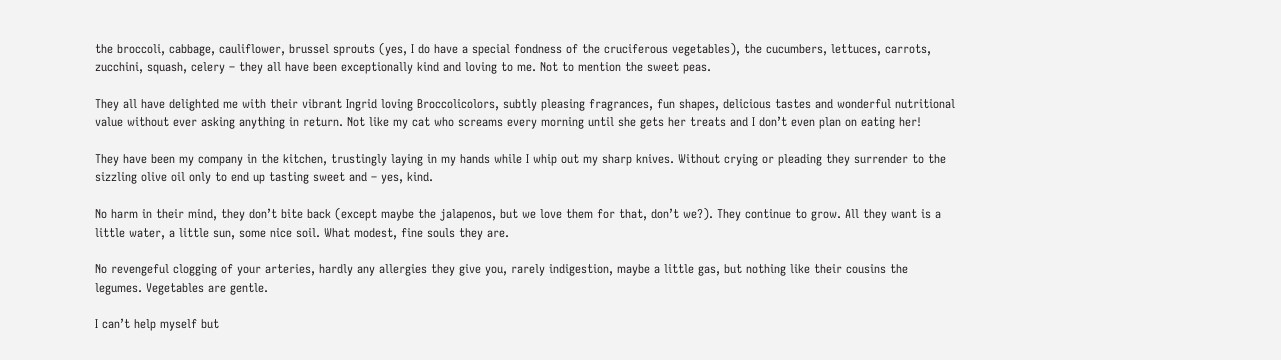the broccoli, cabbage, cauliflower, brussel sprouts (yes, I do have a special fondness of the cruciferous vegetables), the cucumbers, lettuces, carrots, zucchini, squash, celery – they all have been exceptionally kind and loving to me. Not to mention the sweet peas.

They all have delighted me with their vibrant Ingrid loving Broccolicolors, subtly pleasing fragrances, fun shapes, delicious tastes and wonderful nutritional value without ever asking anything in return. Not like my cat who screams every morning until she gets her treats and I don’t even plan on eating her!

They have been my company in the kitchen, trustingly laying in my hands while I whip out my sharp knives. Without crying or pleading they surrender to the sizzling olive oil only to end up tasting sweet and – yes, kind.

No harm in their mind, they don’t bite back (except maybe the jalapenos, but we love them for that, don’t we?). They continue to grow. All they want is a little water, a little sun, some nice soil. What modest, fine souls they are.

No revengeful clogging of your arteries, hardly any allergies they give you, rarely indigestion, maybe a little gas, but nothing like their cousins the legumes. Vegetables are gentle.

I can’t help myself but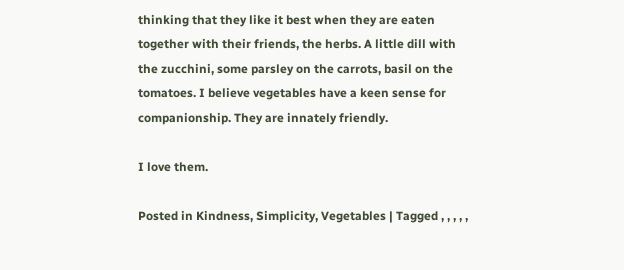thinking that they like it best when they are eaten together with their friends, the herbs. A little dill with the zucchini, some parsley on the carrots, basil on the tomatoes. I believe vegetables have a keen sense for companionship. They are innately friendly.

I love them.

Posted in Kindness, Simplicity, Vegetables | Tagged , , , , ,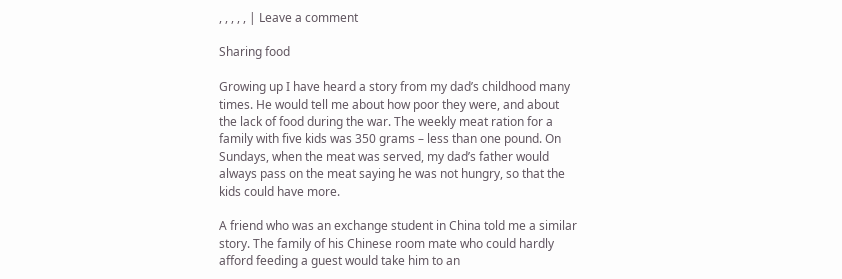, , , , , | Leave a comment

Sharing food

Growing up I have heard a story from my dad’s childhood many times. He would tell me about how poor they were, and about the lack of food during the war. The weekly meat ration for a family with five kids was 350 grams – less than one pound. On Sundays, when the meat was served, my dad’s father would always pass on the meat saying he was not hungry, so that the kids could have more.

A friend who was an exchange student in China told me a similar story. The family of his Chinese room mate who could hardly afford feeding a guest would take him to an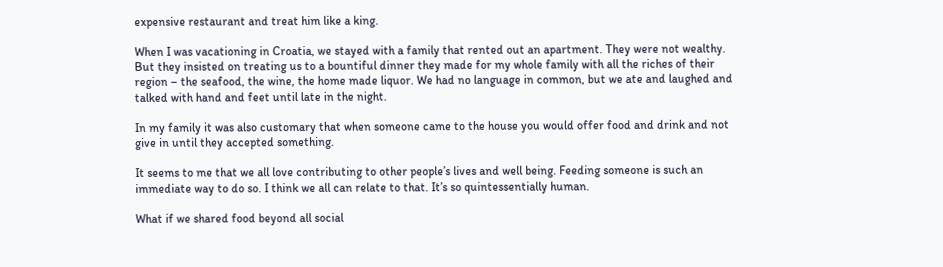expensive restaurant and treat him like a king.

When I was vacationing in Croatia, we stayed with a family that rented out an apartment. They were not wealthy. But they insisted on treating us to a bountiful dinner they made for my whole family with all the riches of their region – the seafood, the wine, the home made liquor. We had no language in common, but we ate and laughed and talked with hand and feet until late in the night.

In my family it was also customary that when someone came to the house you would offer food and drink and not give in until they accepted something.

It seems to me that we all love contributing to other people’s lives and well being. Feeding someone is such an immediate way to do so. I think we all can relate to that. It’s so quintessentially human.

What if we shared food beyond all social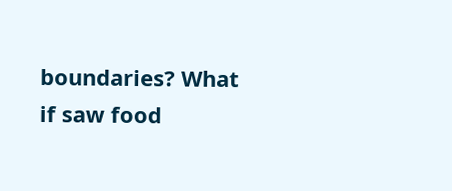boundaries? What if saw food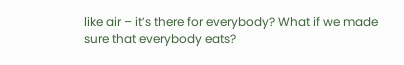like air – it’s there for everybody? What if we made sure that everybody eats?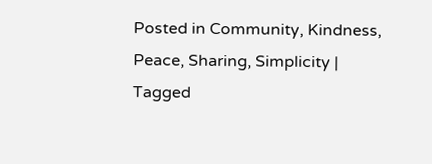Posted in Community, Kindness, Peace, Sharing, Simplicity | Tagged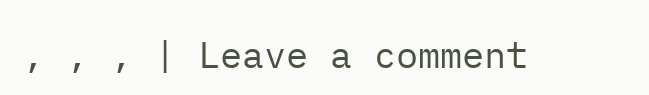, , , | Leave a comment